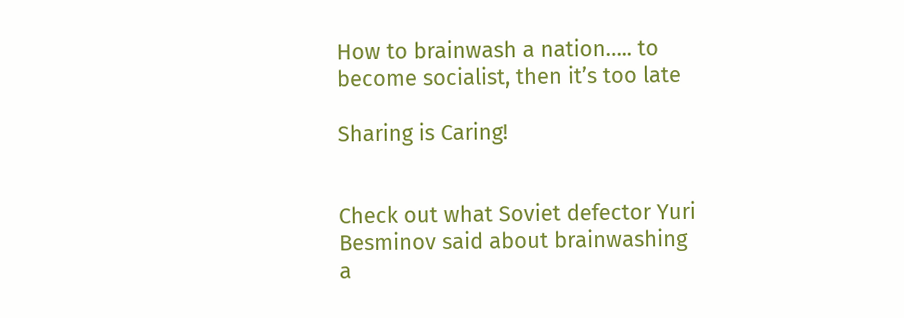How to brainwash a nation….. to become socialist, then it’s too late

Sharing is Caring!


Check out what Soviet defector Yuri Besminov said about brainwashing a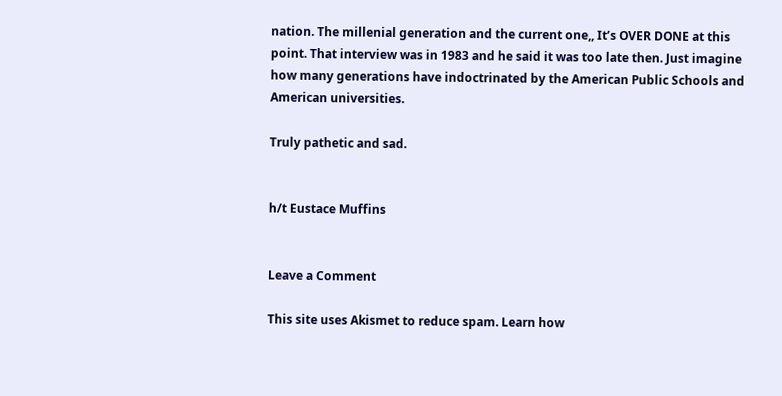nation. The millenial generation and the current one,, It’s OVER DONE at this point. That interview was in 1983 and he said it was too late then. Just imagine how many generations have indoctrinated by the American Public Schools and American universities.

Truly pathetic and sad.


h/t Eustace Muffins


Leave a Comment

This site uses Akismet to reduce spam. Learn how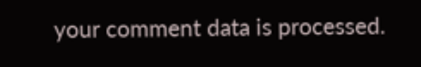your comment data is processed.